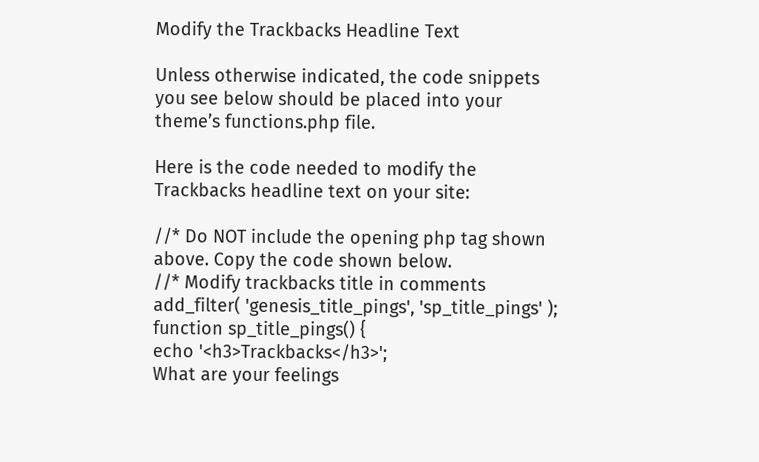Modify the Trackbacks Headline Text

Unless otherwise indicated, the code snippets you see below should be placed into your theme’s functions.php file.

Here is the code needed to modify the Trackbacks headline text on your site:

//* Do NOT include the opening php tag shown above. Copy the code shown below.
//* Modify trackbacks title in comments
add_filter( 'genesis_title_pings', 'sp_title_pings' );
function sp_title_pings() {
echo '<h3>Trackbacks</h3>';
What are your feelings